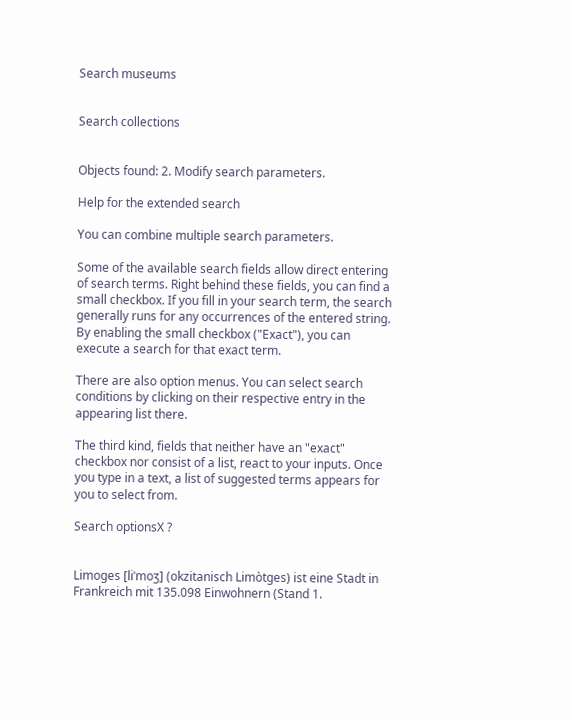Search museums


Search collections


Objects found: 2. Modify search parameters.

Help for the extended search

You can combine multiple search parameters.

Some of the available search fields allow direct entering of search terms. Right behind these fields, you can find a small checkbox. If you fill in your search term, the search generally runs for any occurrences of the entered string. By enabling the small checkbox ("Exact"), you can execute a search for that exact term.

There are also option menus. You can select search conditions by clicking on their respective entry in the appearing list there.

The third kind, fields that neither have an "exact" checkbox nor consist of a list, react to your inputs. Once you type in a text, a list of suggested terms appears for you to select from.

Search optionsX ?


Limoges [liˈmoʒ] (okzitanisch Limòtges) ist eine Stadt in Frankreich mit 135.098 Einwohnern (Stand 1.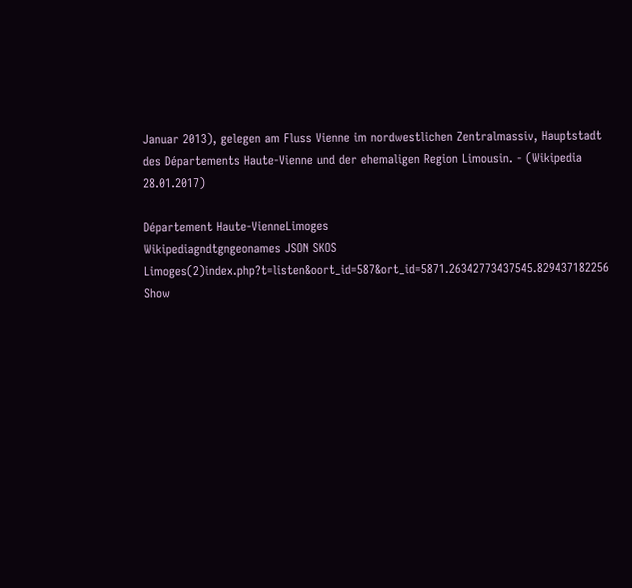Januar 2013), gelegen am Fluss Vienne im nordwestlichen Zentralmassiv, Hauptstadt des Départements Haute-Vienne und der ehemaligen Region Limousin. - (Wikipedia 28.01.2017)

Département Haute-VienneLimoges
Wikipediagndtgngeonames JSON SKOS
Limoges(2)index.php?t=listen&oort_id=587&ort_id=5871.26342773437545.829437182256 Show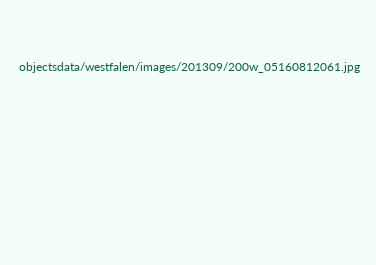objectsdata/westfalen/images/201309/200w_05160812061.jpg